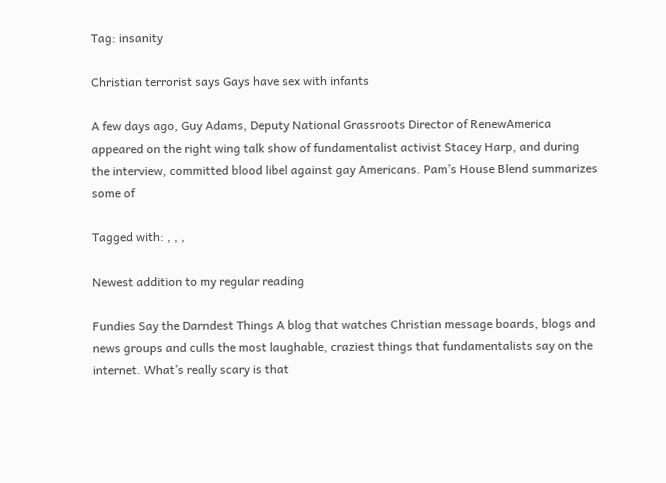Tag: insanity

Christian terrorist says Gays have sex with infants

A few days ago, Guy Adams, Deputy National Grassroots Director of RenewAmerica appeared on the right wing talk show of fundamentalist activist Stacey Harp, and during the interview, committed blood libel against gay Americans. Pam’s House Blend summarizes some of

Tagged with: , , ,

Newest addition to my regular reading

Fundies Say the Darndest Things A blog that watches Christian message boards, blogs and news groups and culls the most laughable, craziest things that fundamentalists say on the internet. What’s really scary is that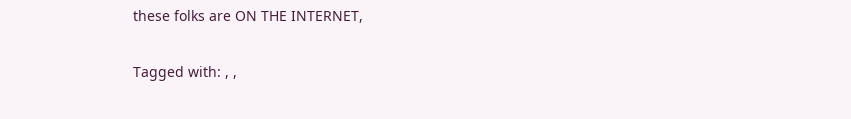these folks are ON THE INTERNET,

Tagged with: , ,